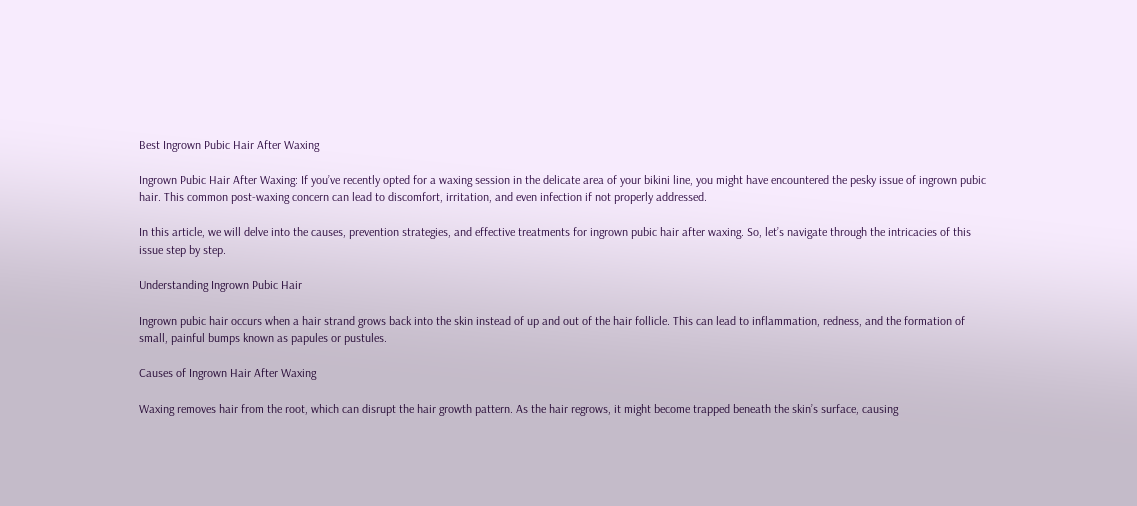Best Ingrown Pubic Hair After Waxing

Ingrown Pubic Hair After Waxing: If you’ve recently opted for a waxing session in the delicate area of your bikini line, you might have encountered the pesky issue of ingrown pubic hair. This common post-waxing concern can lead to discomfort, irritation, and even infection if not properly addressed.

In this article, we will delve into the causes, prevention strategies, and effective treatments for ingrown pubic hair after waxing. So, let’s navigate through the intricacies of this issue step by step.

Understanding Ingrown Pubic Hair

Ingrown pubic hair occurs when a hair strand grows back into the skin instead of up and out of the hair follicle. This can lead to inflammation, redness, and the formation of small, painful bumps known as papules or pustules.

Causes of Ingrown Hair After Waxing

Waxing removes hair from the root, which can disrupt the hair growth pattern. As the hair regrows, it might become trapped beneath the skin’s surface, causing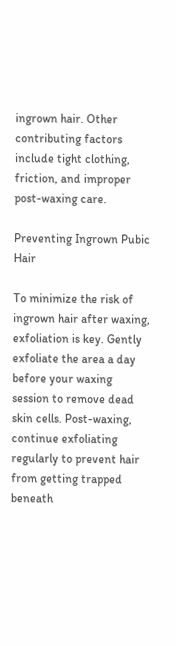ingrown hair. Other contributing factors include tight clothing, friction, and improper post-waxing care.

Preventing Ingrown Pubic Hair

To minimize the risk of ingrown hair after waxing, exfoliation is key. Gently exfoliate the area a day before your waxing session to remove dead skin cells. Post-waxing, continue exfoliating regularly to prevent hair from getting trapped beneath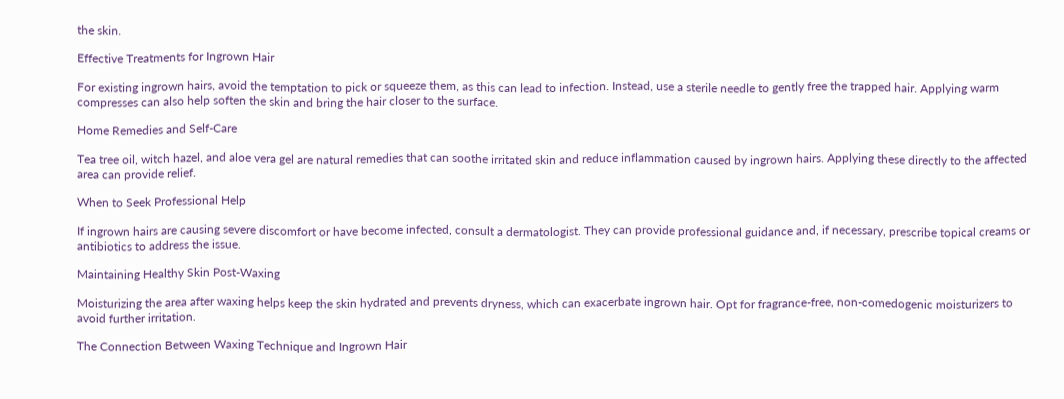the skin.

Effective Treatments for Ingrown Hair

For existing ingrown hairs, avoid the temptation to pick or squeeze them, as this can lead to infection. Instead, use a sterile needle to gently free the trapped hair. Applying warm compresses can also help soften the skin and bring the hair closer to the surface.

Home Remedies and Self-Care

Tea tree oil, witch hazel, and aloe vera gel are natural remedies that can soothe irritated skin and reduce inflammation caused by ingrown hairs. Applying these directly to the affected area can provide relief.

When to Seek Professional Help

If ingrown hairs are causing severe discomfort or have become infected, consult a dermatologist. They can provide professional guidance and, if necessary, prescribe topical creams or antibiotics to address the issue.

Maintaining Healthy Skin Post-Waxing

Moisturizing the area after waxing helps keep the skin hydrated and prevents dryness, which can exacerbate ingrown hair. Opt for fragrance-free, non-comedogenic moisturizers to avoid further irritation.

The Connection Between Waxing Technique and Ingrown Hair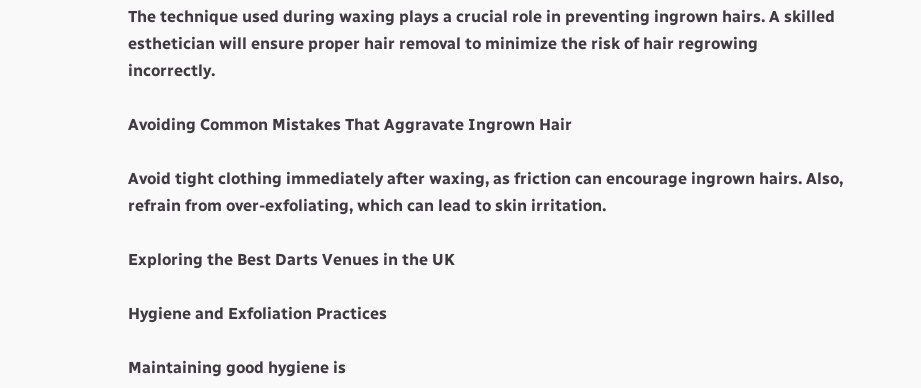The technique used during waxing plays a crucial role in preventing ingrown hairs. A skilled esthetician will ensure proper hair removal to minimize the risk of hair regrowing incorrectly.

Avoiding Common Mistakes That Aggravate Ingrown Hair

Avoid tight clothing immediately after waxing, as friction can encourage ingrown hairs. Also, refrain from over-exfoliating, which can lead to skin irritation.

Exploring the Best Darts Venues in the UK

Hygiene and Exfoliation Practices

Maintaining good hygiene is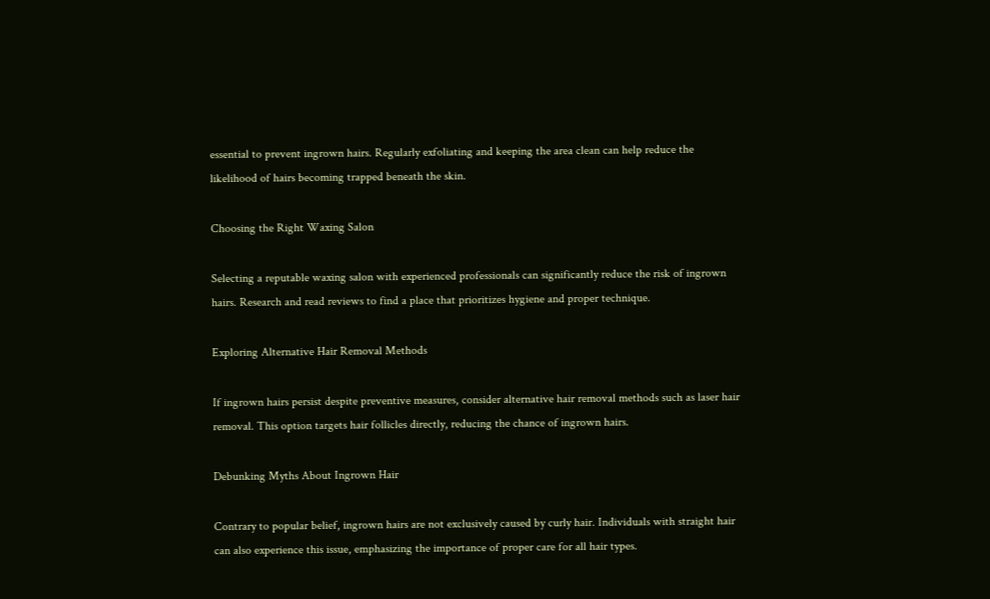essential to prevent ingrown hairs. Regularly exfoliating and keeping the area clean can help reduce the likelihood of hairs becoming trapped beneath the skin.

Choosing the Right Waxing Salon

Selecting a reputable waxing salon with experienced professionals can significantly reduce the risk of ingrown hairs. Research and read reviews to find a place that prioritizes hygiene and proper technique.

Exploring Alternative Hair Removal Methods

If ingrown hairs persist despite preventive measures, consider alternative hair removal methods such as laser hair removal. This option targets hair follicles directly, reducing the chance of ingrown hairs.

Debunking Myths About Ingrown Hair

Contrary to popular belief, ingrown hairs are not exclusively caused by curly hair. Individuals with straight hair can also experience this issue, emphasizing the importance of proper care for all hair types.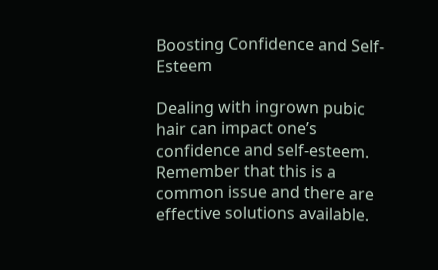Boosting Confidence and Self-Esteem

Dealing with ingrown pubic hair can impact one’s confidence and self-esteem. Remember that this is a common issue and there are effective solutions available.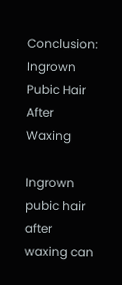Conclusion: Ingrown Pubic Hair After Waxing

Ingrown pubic hair after waxing can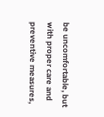be uncomfortable, but with proper care and preventive measures,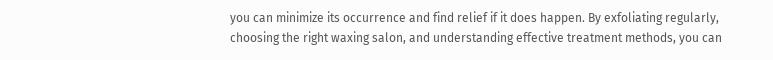you can minimize its occurrence and find relief if it does happen. By exfoliating regularly, choosing the right waxing salon, and understanding effective treatment methods, you can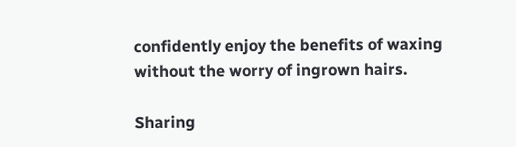confidently enjoy the benefits of waxing without the worry of ingrown hairs.

Sharing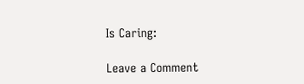Is Caring:

Leave a Comment